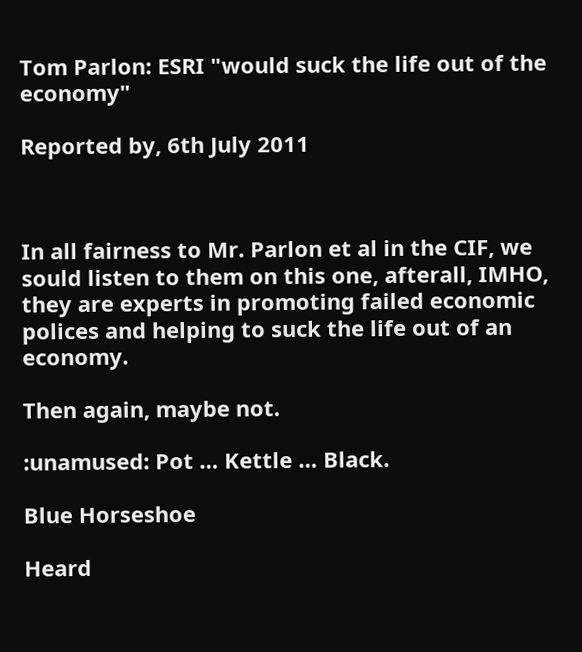Tom Parlon: ESRI "would suck the life out of the economy"

Reported by, 6th July 2011



In all fairness to Mr. Parlon et al in the CIF, we sould listen to them on this one, afterall, IMHO, they are experts in promoting failed economic polices and helping to suck the life out of an economy.

Then again, maybe not.

:unamused: Pot … Kettle … Black.

Blue Horseshoe

Heard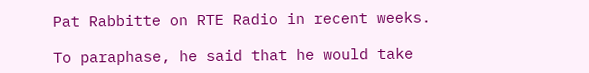Pat Rabbitte on RTE Radio in recent weeks.

To paraphase, he said that he would take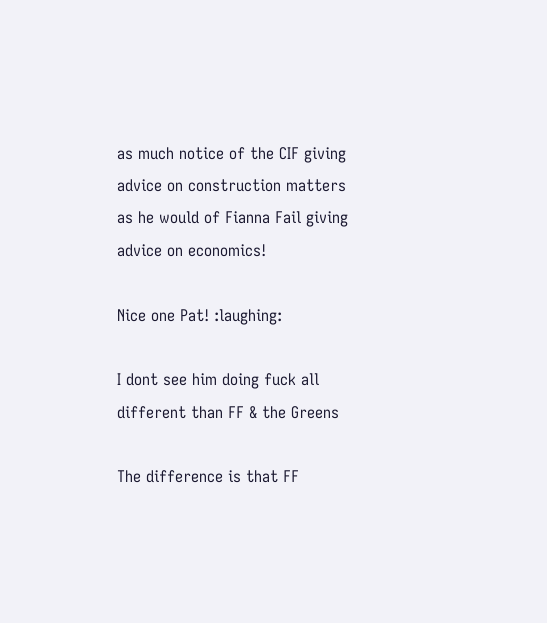as much notice of the CIF giving advice on construction matters as he would of Fianna Fail giving advice on economics!

Nice one Pat! :laughing:

I dont see him doing fuck all different than FF & the Greens

The difference is that FF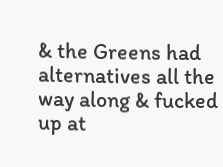& the Greens had alternatives all the way along & fucked up at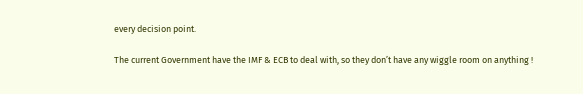every decision point.

The current Government have the IMF & ECB to deal with, so they don’t have any wiggle room on anything !